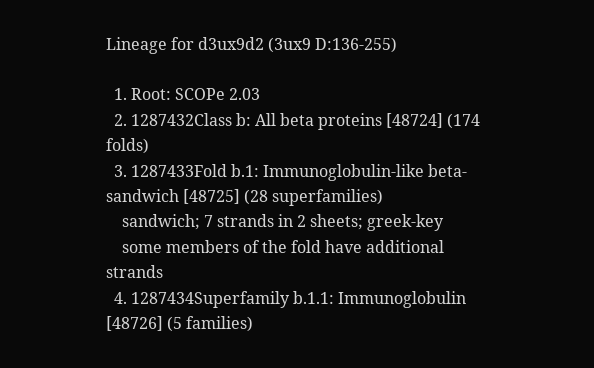Lineage for d3ux9d2 (3ux9 D:136-255)

  1. Root: SCOPe 2.03
  2. 1287432Class b: All beta proteins [48724] (174 folds)
  3. 1287433Fold b.1: Immunoglobulin-like beta-sandwich [48725] (28 superfamilies)
    sandwich; 7 strands in 2 sheets; greek-key
    some members of the fold have additional strands
  4. 1287434Superfamily b.1.1: Immunoglobulin [48726] (5 families)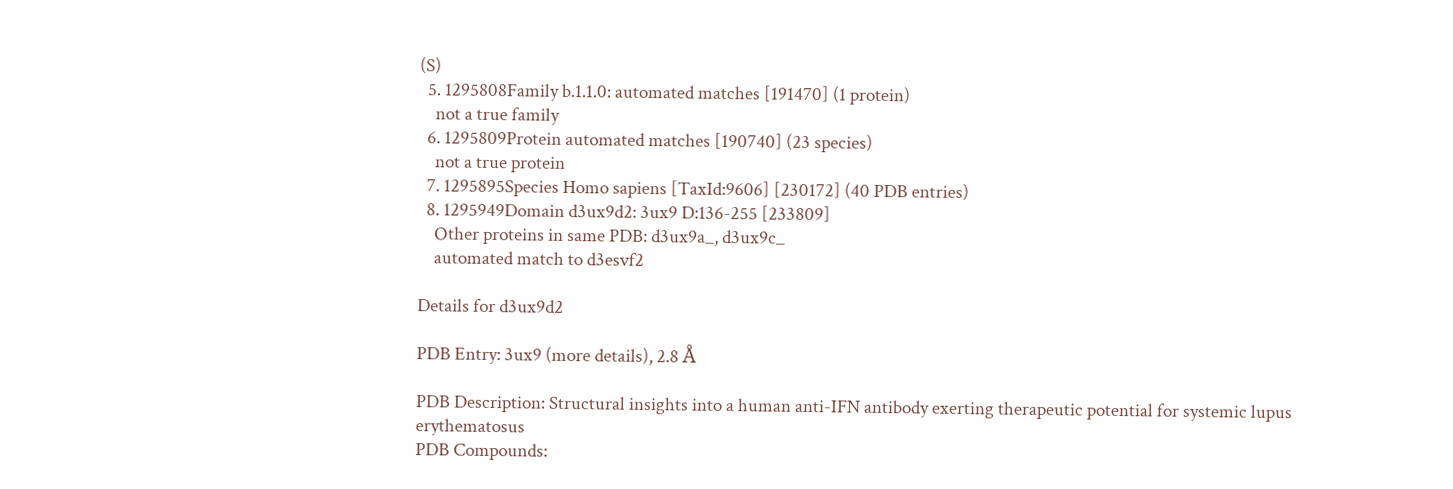(S)
  5. 1295808Family b.1.1.0: automated matches [191470] (1 protein)
    not a true family
  6. 1295809Protein automated matches [190740] (23 species)
    not a true protein
  7. 1295895Species Homo sapiens [TaxId:9606] [230172] (40 PDB entries)
  8. 1295949Domain d3ux9d2: 3ux9 D:136-255 [233809]
    Other proteins in same PDB: d3ux9a_, d3ux9c_
    automated match to d3esvf2

Details for d3ux9d2

PDB Entry: 3ux9 (more details), 2.8 Å

PDB Description: Structural insights into a human anti-IFN antibody exerting therapeutic potential for systemic lupus erythematosus
PDB Compounds: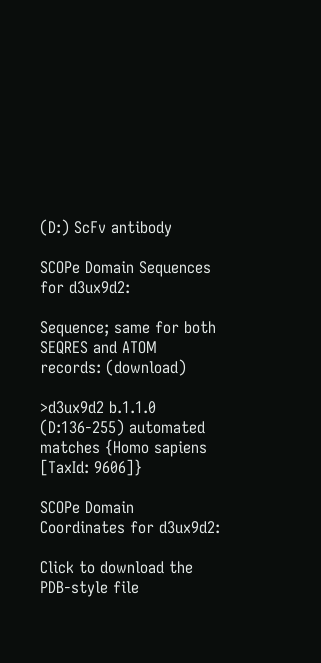(D:) ScFv antibody

SCOPe Domain Sequences for d3ux9d2:

Sequence; same for both SEQRES and ATOM records: (download)

>d3ux9d2 b.1.1.0 (D:136-255) automated matches {Homo sapiens [TaxId: 9606]}

SCOPe Domain Coordinates for d3ux9d2:

Click to download the PDB-style file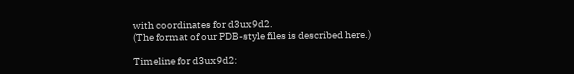with coordinates for d3ux9d2.
(The format of our PDB-style files is described here.)

Timeline for d3ux9d2: